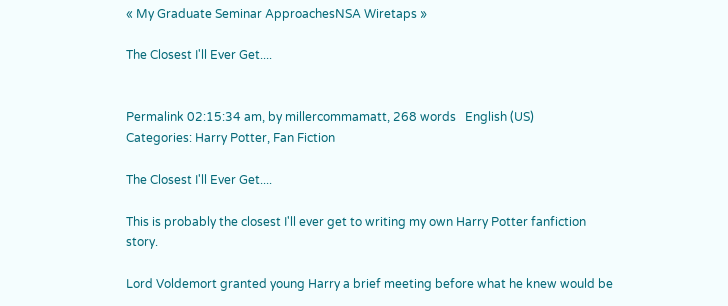« My Graduate Seminar ApproachesNSA Wiretaps »

The Closest I'll Ever Get....


Permalink 02:15:34 am, by millercommamatt, 268 words   English (US)
Categories: Harry Potter, Fan Fiction

The Closest I'll Ever Get....

This is probably the closest I'll ever get to writing my own Harry Potter fanfiction story.

Lord Voldemort granted young Harry a brief meeting before what he knew would be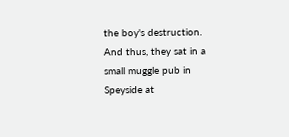the boy's destruction. And thus, they sat in a small muggle pub in Speyside at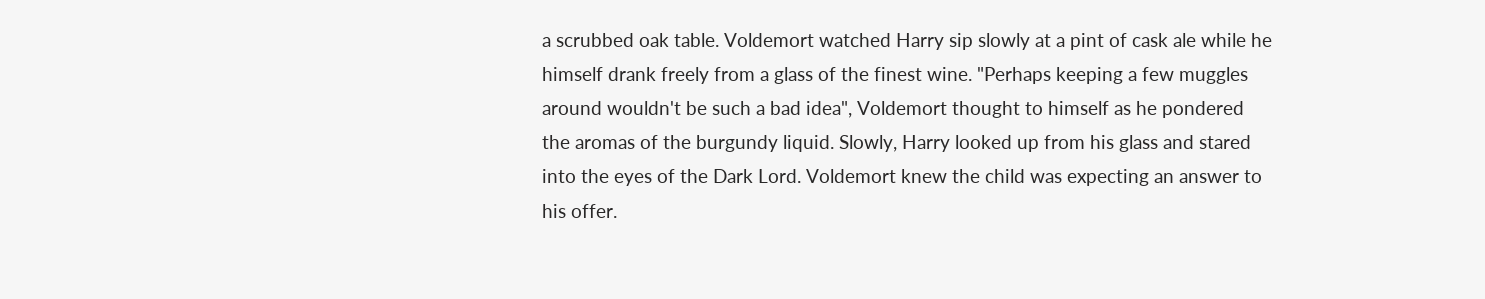a scrubbed oak table. Voldemort watched Harry sip slowly at a pint of cask ale while he himself drank freely from a glass of the finest wine. "Perhaps keeping a few muggles around wouldn't be such a bad idea", Voldemort thought to himself as he pondered the aromas of the burgundy liquid. Slowly, Harry looked up from his glass and stared into the eyes of the Dark Lord. Voldemort knew the child was expecting an answer to his offer.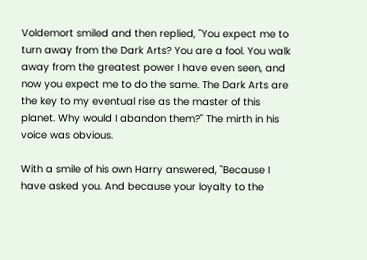Voldemort smiled and then replied, "You expect me to turn away from the Dark Arts? You are a fool. You walk away from the greatest power I have even seen, and now you expect me to do the same. The Dark Arts are the key to my eventual rise as the master of this planet. Why would I abandon them?" The mirth in his voice was obvious.

With a smile of his own Harry answered, "Because I have asked you. And because your loyalty to the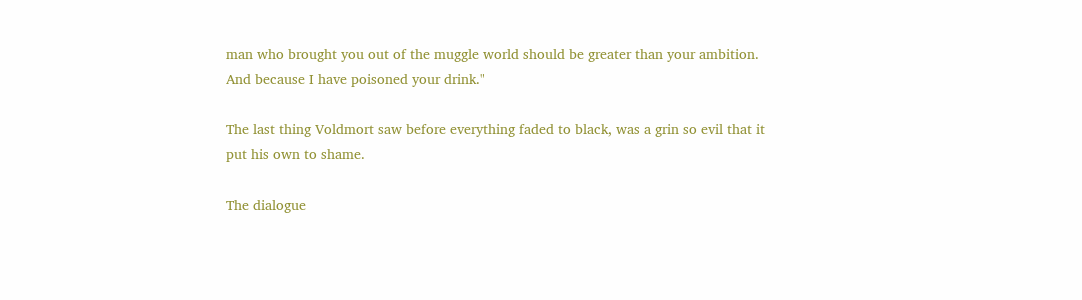man who brought you out of the muggle world should be greater than your ambition. And because I have poisoned your drink."

The last thing Voldmort saw before everything faded to black, was a grin so evil that it put his own to shame.

The dialogue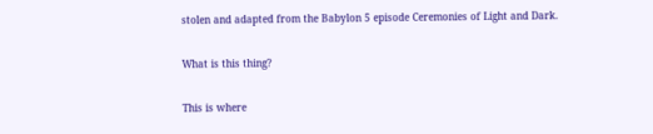stolen and adapted from the Babylon 5 episode Ceremonies of Light and Dark.

What is this thing?

This is where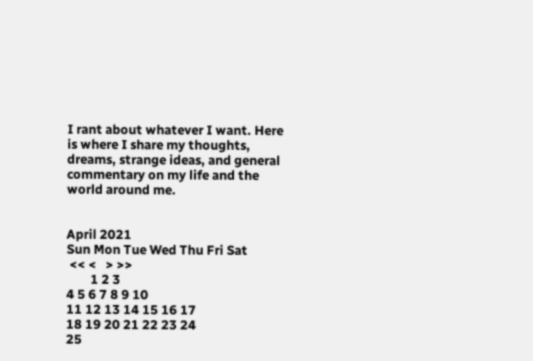I rant about whatever I want. Here is where I share my thoughts, dreams, strange ideas, and general commentary on my life and the world around me.


April 2021
Sun Mon Tue Wed Thu Fri Sat
 << <   > >>
        1 2 3
4 5 6 7 8 9 10
11 12 13 14 15 16 17
18 19 20 21 22 23 24
25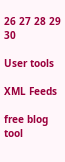26 27 28 29 30

User tools

XML Feeds

free blog tool